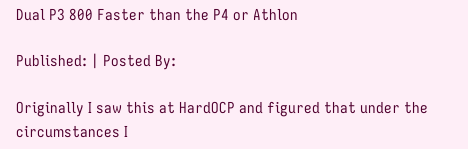Dual P3 800 Faster than the P4 or Athlon

Published: | Posted By:

Originally I saw this at HardOCP and figured that under the circumstances I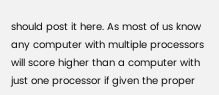should post it here. As most of us know any computer with multiple processors will score higher than a computer with just one processor if given the proper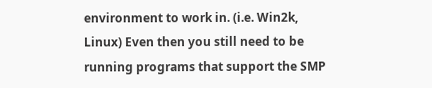environment to work in. (i.e. Win2k, Linux) Even then you still need to be running programs that support the SMP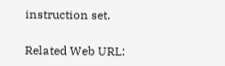instruction set.

Related Web URL: